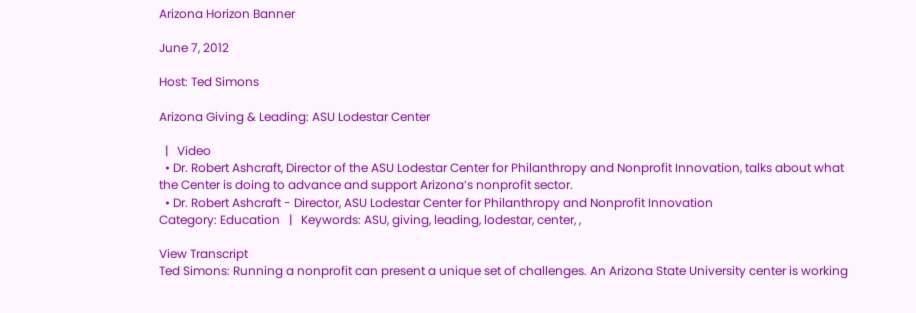Arizona Horizon Banner

June 7, 2012

Host: Ted Simons

Arizona Giving & Leading: ASU Lodestar Center

  |   Video
  • Dr. Robert Ashcraft, Director of the ASU Lodestar Center for Philanthropy and Nonprofit Innovation, talks about what the Center is doing to advance and support Arizona’s nonprofit sector.
  • Dr. Robert Ashcraft - Director, ASU Lodestar Center for Philanthropy and Nonprofit Innovation
Category: Education   |   Keywords: ASU, giving, leading, lodestar, center, ,

View Transcript
Ted Simons: Running a nonprofit can present a unique set of challenges. An Arizona State University center is working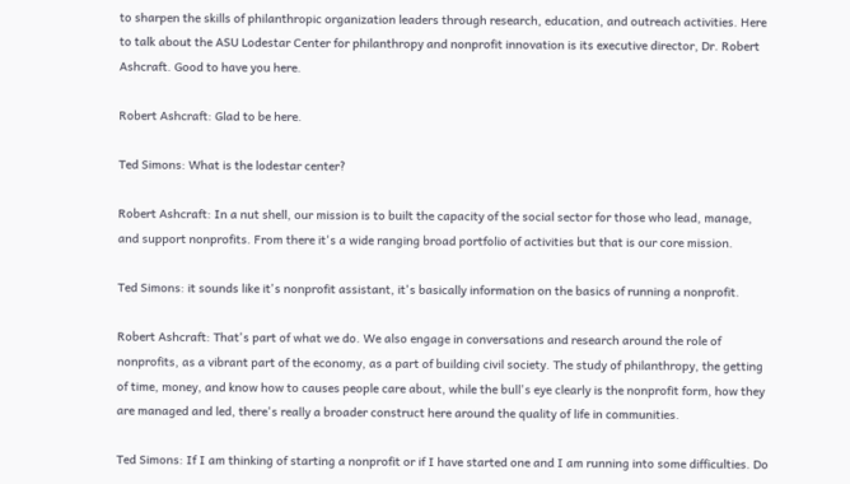to sharpen the skills of philanthropic organization leaders through research, education, and outreach activities. Here to talk about the ASU Lodestar Center for philanthropy and nonprofit innovation is its executive director, Dr. Robert Ashcraft. Good to have you here.

Robert Ashcraft: Glad to be here.

Ted Simons: What is the lodestar center?

Robert Ashcraft: In a nut shell, our mission is to built the capacity of the social sector for those who lead, manage, and support nonprofits. From there it's a wide ranging broad portfolio of activities but that is our core mission.

Ted Simons: it sounds like it's nonprofit assistant, it's basically information on the basics of running a nonprofit.

Robert Ashcraft: That's part of what we do. We also engage in conversations and research around the role of nonprofits, as a vibrant part of the economy, as a part of building civil society. The study of philanthropy, the getting of time, money, and know how to causes people care about, while the bull's eye clearly is the nonprofit form, how they are managed and led, there's really a broader construct here around the quality of life in communities.

Ted Simons: If I am thinking of starting a nonprofit or if I have started one and I am running into some difficulties. Do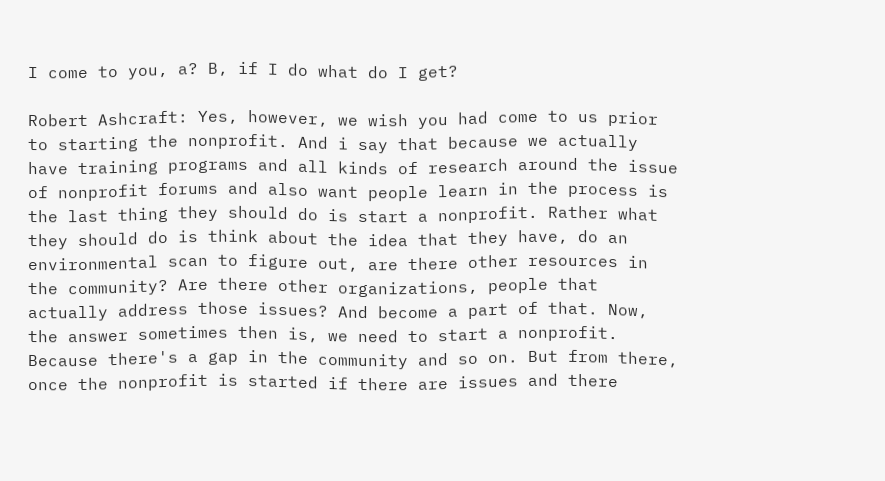I come to you, a? B, if I do what do I get?

Robert Ashcraft: Yes, however, we wish you had come to us prior to starting the nonprofit. And i say that because we actually have training programs and all kinds of research around the issue of nonprofit forums and also want people learn in the process is the last thing they should do is start a nonprofit. Rather what they should do is think about the idea that they have, do an environmental scan to figure out, are there other resources in the community? Are there other organizations, people that actually address those issues? And become a part of that. Now, the answer sometimes then is, we need to start a nonprofit. Because there's a gap in the community and so on. But from there, once the nonprofit is started if there are issues and there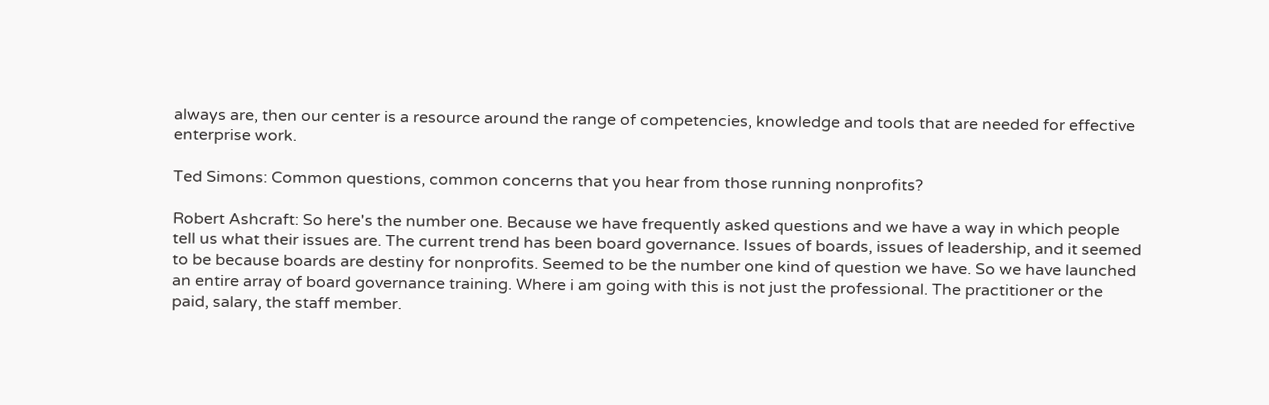always are, then our center is a resource around the range of competencies, knowledge and tools that are needed for effective enterprise work.

Ted Simons: Common questions, common concerns that you hear from those running nonprofits?

Robert Ashcraft: So here's the number one. Because we have frequently asked questions and we have a way in which people tell us what their issues are. The current trend has been board governance. Issues of boards, issues of leadership, and it seemed to be because boards are destiny for nonprofits. Seemed to be the number one kind of question we have. So we have launched an entire array of board governance training. Where i am going with this is not just the professional. The practitioner or the paid, salary, the staff member.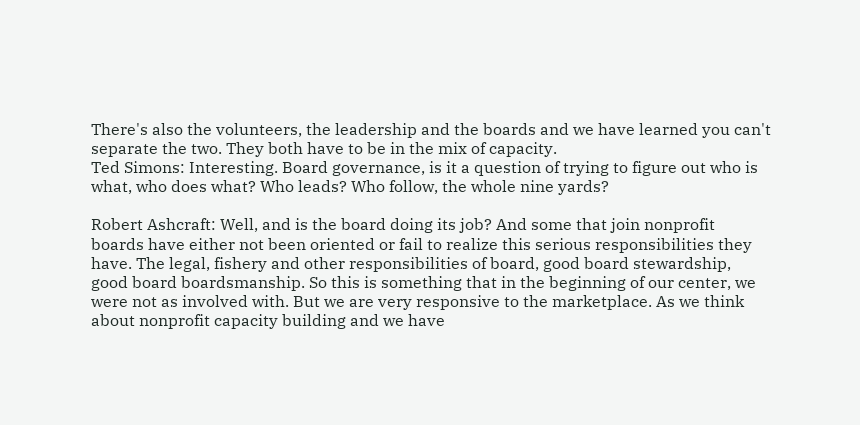There's also the volunteers, the leadership and the boards and we have learned you can't separate the two. They both have to be in the mix of capacity.
Ted Simons: Interesting. Board governance, is it a question of trying to figure out who is what, who does what? Who leads? Who follow, the whole nine yards?

Robert Ashcraft: Well, and is the board doing its job? And some that join nonprofit boards have either not been oriented or fail to realize this serious responsibilities they have. The legal, fishery and other responsibilities of board, good board stewardship, good board boardsmanship. So this is something that in the beginning of our center, we were not as involved with. But we are very responsive to the marketplace. As we think about nonprofit capacity building and we have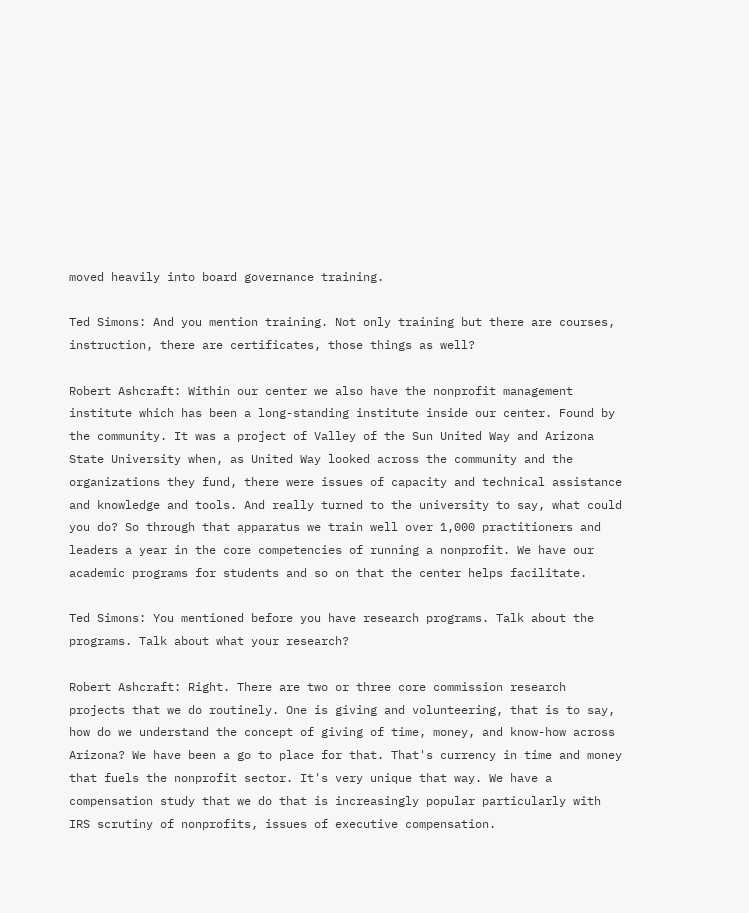moved heavily into board governance training.

Ted Simons: And you mention training. Not only training but there are courses, instruction, there are certificates, those things as well?

Robert Ashcraft: Within our center we also have the nonprofit management institute which has been a long-standing institute inside our center. Found by the community. It was a project of Valley of the Sun United Way and Arizona State University when, as United Way looked across the community and the organizations they fund, there were issues of capacity and technical assistance and knowledge and tools. And really turned to the university to say, what could you do? So through that apparatus we train well over 1,000 practitioners and leaders a year in the core competencies of running a nonprofit. We have our academic programs for students and so on that the center helps facilitate.

Ted Simons: You mentioned before you have research programs. Talk about the programs. Talk about what your research?

Robert Ashcraft: Right. There are two or three core commission research projects that we do routinely. One is giving and volunteering, that is to say, how do we understand the concept of giving of time, money, and know-how across Arizona? We have been a go to place for that. That's currency in time and money that fuels the nonprofit sector. It's very unique that way. We have a compensation study that we do that is increasingly popular particularly with IRS scrutiny of nonprofits, issues of executive compensation.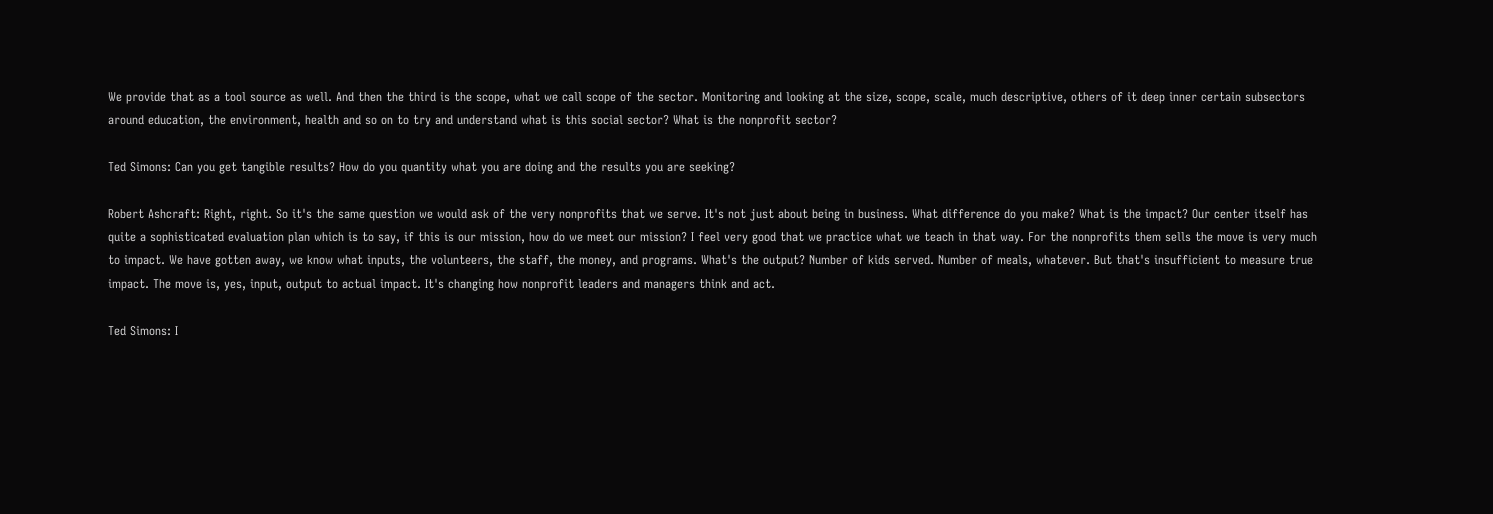We provide that as a tool source as well. And then the third is the scope, what we call scope of the sector. Monitoring and looking at the size, scope, scale, much descriptive, others of it deep inner certain subsectors around education, the environment, health and so on to try and understand what is this social sector? What is the nonprofit sector?

Ted Simons: Can you get tangible results? How do you quantity what you are doing and the results you are seeking?

Robert Ashcraft: Right, right. So it's the same question we would ask of the very nonprofits that we serve. It's not just about being in business. What difference do you make? What is the impact? Our center itself has quite a sophisticated evaluation plan which is to say, if this is our mission, how do we meet our mission? I feel very good that we practice what we teach in that way. For the nonprofits them sells the move is very much to impact. We have gotten away, we know what inputs, the volunteers, the staff, the money, and programs. What's the output? Number of kids served. Number of meals, whatever. But that's insufficient to measure true impact. The move is, yes, input, output to actual impact. It's changing how nonprofit leaders and managers think and act.

Ted Simons: I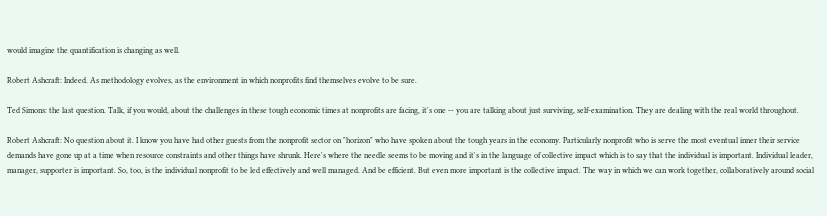would imagine the quantification is changing as well.

Robert Ashcraft: Indeed. As methodology evolves, as the environment in which nonprofits find themselves evolve to be sure.

Ted Simons: the last question. Talk, if you would, about the challenges in these tough economic times at nonprofits are facing, it's one -- you are talking about just surviving, self-examination. They are dealing with the real world throughout.

Robert Ashcraft: No question about it. I know you have had other guests from the nonprofit sector on "horizon" who have spoken about the tough years in the economy. Particularly nonprofit who is serve the most eventual inner their service demands have gone up at a time when resource constraints and other things have shrunk. Here's where the needle seems to be moving and it's in the language of collective impact which is to say that the individual is important. Individual leader, manager, supporter is important. So, too, is the individual nonprofit to be led effectively and well managed. And be efficient. But even more important is the collective impact. The way in which we can work together, collaboratively around social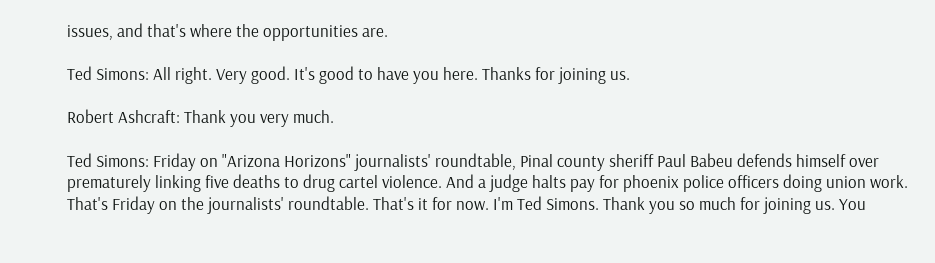issues, and that's where the opportunities are.

Ted Simons: All right. Very good. It's good to have you here. Thanks for joining us.

Robert Ashcraft: Thank you very much.

Ted Simons: Friday on "Arizona Horizons" journalists' roundtable, Pinal county sheriff Paul Babeu defends himself over prematurely linking five deaths to drug cartel violence. And a judge halts pay for phoenix police officers doing union work. That's Friday on the journalists' roundtable. That's it for now. I'm Ted Simons. Thank you so much for joining us. You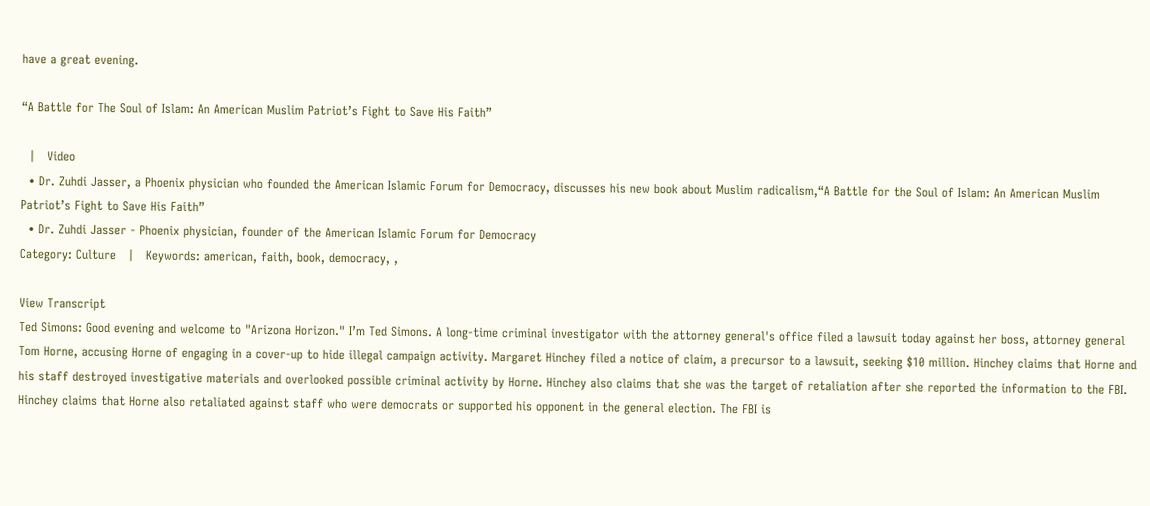have a great evening.

“A Battle for The Soul of Islam: An American Muslim Patriot’s Fight to Save His Faith”

  |   Video
  • Dr. Zuhdi Jasser, a Phoenix physician who founded the American Islamic Forum for Democracy, discusses his new book about Muslim radicalism,“A Battle for the Soul of Islam: An American Muslim Patriot’s Fight to Save His Faith”
  • Dr. Zuhdi Jasser - Phoenix physician, founder of the American Islamic Forum for Democracy
Category: Culture   |   Keywords: american, faith, book, democracy, ,

View Transcript
Ted Simons: Good evening and welcome to "Arizona Horizon." I’m Ted Simons. A long-time criminal investigator with the attorney general's office filed a lawsuit today against her boss, attorney general Tom Horne, accusing Horne of engaging in a cover-up to hide illegal campaign activity. Margaret Hinchey filed a notice of claim, a precursor to a lawsuit, seeking $10 million. Hinchey claims that Horne and his staff destroyed investigative materials and overlooked possible criminal activity by Horne. Hinchey also claims that she was the target of retaliation after she reported the information to the FBI. Hinchey claims that Horne also retaliated against staff who were democrats or supported his opponent in the general election. The FBI is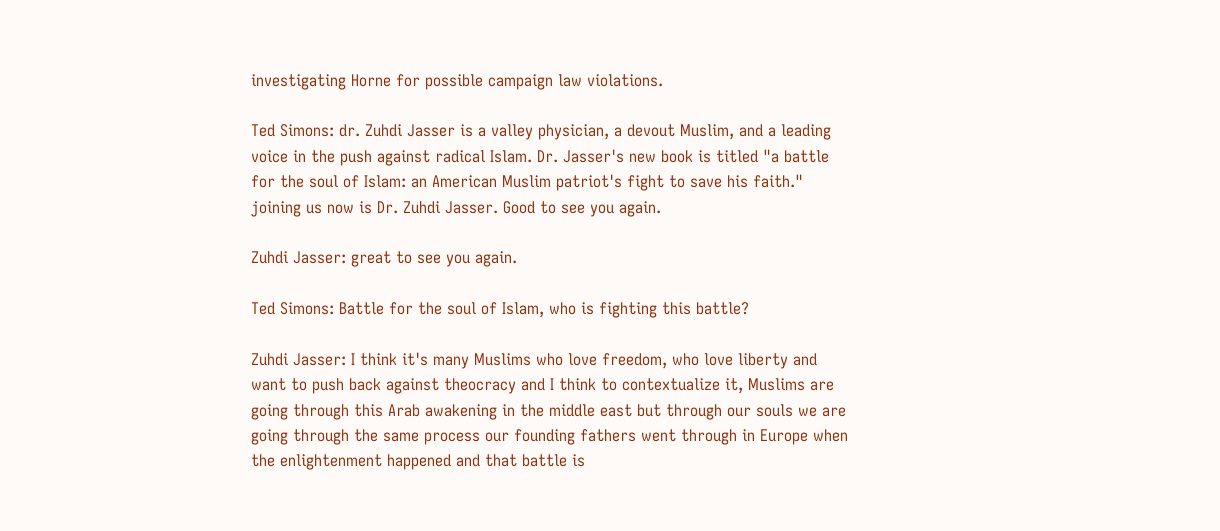investigating Horne for possible campaign law violations.

Ted Simons: dr. Zuhdi Jasser is a valley physician, a devout Muslim, and a leading voice in the push against radical Islam. Dr. Jasser's new book is titled "a battle for the soul of Islam: an American Muslim patriot's fight to save his faith." joining us now is Dr. Zuhdi Jasser. Good to see you again.

Zuhdi Jasser: great to see you again.

Ted Simons: Battle for the soul of Islam, who is fighting this battle?

Zuhdi Jasser: I think it's many Muslims who love freedom, who love liberty and want to push back against theocracy and I think to contextualize it, Muslims are going through this Arab awakening in the middle east but through our souls we are going through the same process our founding fathers went through in Europe when the enlightenment happened and that battle is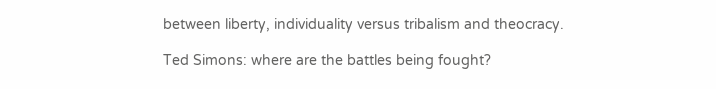between liberty, individuality versus tribalism and theocracy.

Ted Simons: where are the battles being fought?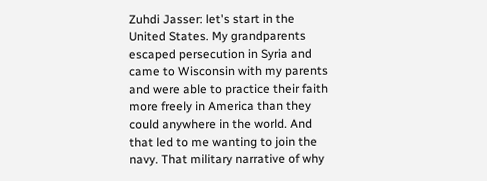Zuhdi Jasser: let's start in the United States. My grandparents escaped persecution in Syria and came to Wisconsin with my parents and were able to practice their faith more freely in America than they could anywhere in the world. And that led to me wanting to join the navy. That military narrative of why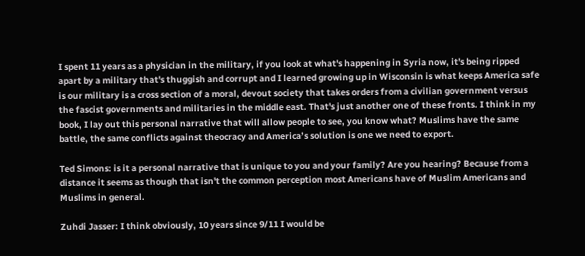I spent 11 years as a physician in the military, if you look at what's happening in Syria now, it's being ripped apart by a military that's thuggish and corrupt and I learned growing up in Wisconsin is what keeps America safe is our military is a cross section of a moral, devout society that takes orders from a civilian government versus the fascist governments and militaries in the middle east. That's just another one of these fronts. I think in my book, I lay out this personal narrative that will allow people to see, you know what? Muslims have the same battle, the same conflicts against theocracy and America’s solution is one we need to export.

Ted Simons: is it a personal narrative that is unique to you and your family? Are you hearing? Because from a distance it seems as though that isn't the common perception most Americans have of Muslim Americans and Muslims in general.

Zuhdi Jasser: I think obviously, 10 years since 9/11 I would be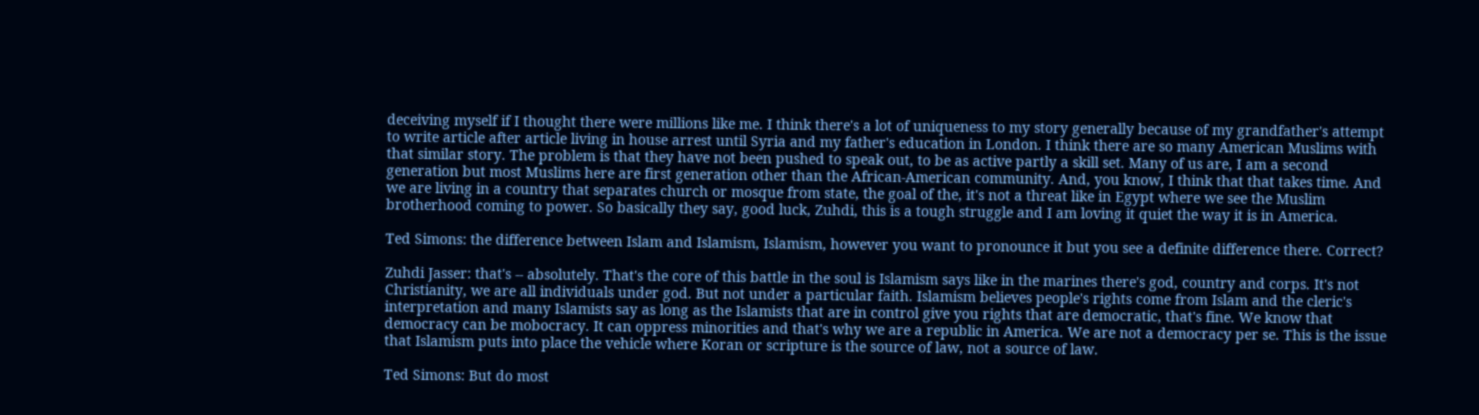deceiving myself if I thought there were millions like me. I think there's a lot of uniqueness to my story generally because of my grandfather's attempt to write article after article living in house arrest until Syria and my father's education in London. I think there are so many American Muslims with that similar story. The problem is that they have not been pushed to speak out, to be as active partly a skill set. Many of us are, I am a second generation but most Muslims here are first generation other than the African-American community. And, you know, I think that that takes time. And we are living in a country that separates church or mosque from state, the goal of the, it's not a threat like in Egypt where we see the Muslim brotherhood coming to power. So basically they say, good luck, Zuhdi, this is a tough struggle and I am loving it quiet the way it is in America.

Ted Simons: the difference between Islam and Islamism, Islamism, however you want to pronounce it but you see a definite difference there. Correct?

Zuhdi Jasser: that's -- absolutely. That's the core of this battle in the soul is Islamism says like in the marines there's god, country and corps. It's not Christianity, we are all individuals under god. But not under a particular faith. Islamism believes people's rights come from Islam and the cleric's interpretation and many Islamists say as long as the Islamists that are in control give you rights that are democratic, that's fine. We know that democracy can be mobocracy. It can oppress minorities and that's why we are a republic in America. We are not a democracy per se. This is the issue that Islamism puts into place the vehicle where Koran or scripture is the source of law, not a source of law.

Ted Simons: But do most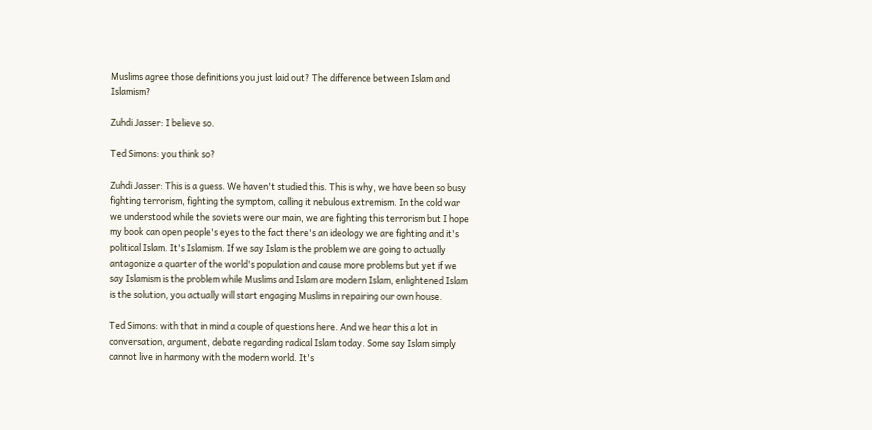Muslims agree those definitions you just laid out? The difference between Islam and Islamism?

Zuhdi Jasser: I believe so.

Ted Simons: you think so?

Zuhdi Jasser: This is a guess. We haven't studied this. This is why, we have been so busy fighting terrorism, fighting the symptom, calling it nebulous extremism. In the cold war we understood while the soviets were our main, we are fighting this terrorism but I hope my book can open people's eyes to the fact there's an ideology we are fighting and it's political Islam. It's Islamism. If we say Islam is the problem we are going to actually antagonize a quarter of the world's population and cause more problems but yet if we say Islamism is the problem while Muslims and Islam are modern Islam, enlightened Islam is the solution, you actually will start engaging Muslims in repairing our own house.

Ted Simons: with that in mind a couple of questions here. And we hear this a lot in conversation, argument, debate regarding radical Islam today. Some say Islam simply cannot live in harmony with the modern world. It's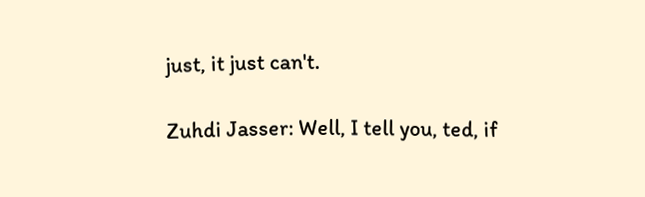just, it just can't.

Zuhdi Jasser: Well, I tell you, ted, if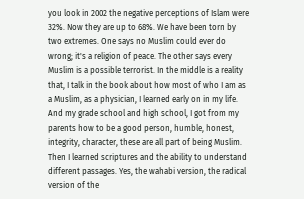you look in 2002 the negative perceptions of Islam were 32%. Now they are up to 68%. We have been torn by two extremes. One says no Muslim could ever do wrong; it's a religion of peace. The other says every Muslim is a possible terrorist. In the middle is a reality that, I talk in the book about how most of who I am as a Muslim, as a physician, I learned early on in my life. And my grade school and high school, I got from my parents how to be a good person, humble, honest, integrity, character, these are all part of being Muslim. Then I learned scriptures and the ability to understand different passages. Yes, the wahabi version, the radical version of the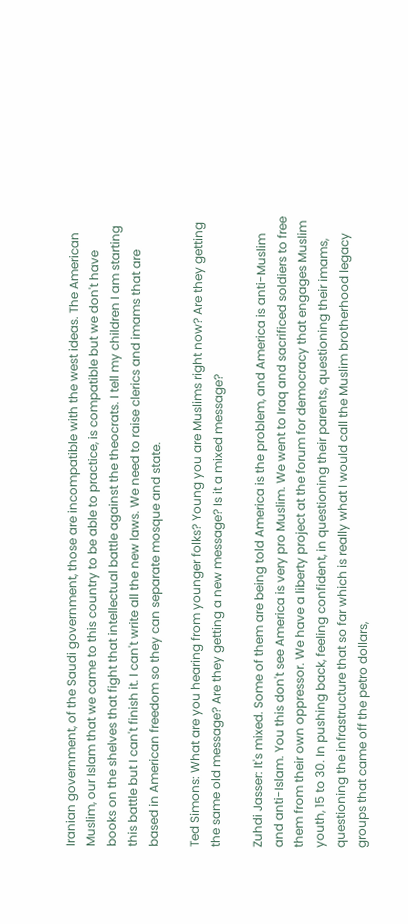Iranian government, of the Saudi government, those are incompatible with the west ideas. The American Muslim, our Islam that we came to this country to be able to practice, is compatible but we don't have books on the shelves that fight that intellectual battle against the theocrats. I tell my children I am starting this battle but I can't finish it. I can't write all the new laws. We need to raise clerics and imams that are based in American freedom so they can separate mosque and state.

Ted Simons: What are you hearing from younger folks? Young you are Muslims right now? Are they getting the same old message? Are they getting a new message? Is it a mixed message?

Zuhdi Jasser: It's mixed. Some of them are being told America is the problem, and America is anti-Muslim and anti-Islam. You this don't see America is very pro Muslim. We went to Iraq and sacrificed soldiers to free them from their own oppressor. We have a liberty project at the forum for democracy that engages Muslim youth, 15 to 30. In pushing back, feeling confident, in questioning their parents, questioning their imams, questioning the infrastructure that so far which is really what I would call the Muslim brotherhood legacy groups that came off the petro dollars,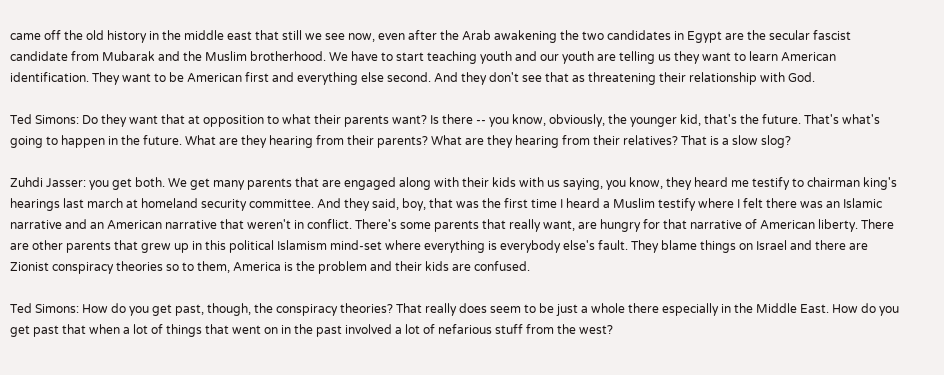came off the old history in the middle east that still we see now, even after the Arab awakening the two candidates in Egypt are the secular fascist candidate from Mubarak and the Muslim brotherhood. We have to start teaching youth and our youth are telling us they want to learn American identification. They want to be American first and everything else second. And they don't see that as threatening their relationship with God.

Ted Simons: Do they want that at opposition to what their parents want? Is there -- you know, obviously, the younger kid, that's the future. That's what's going to happen in the future. What are they hearing from their parents? What are they hearing from their relatives? That is a slow slog?

Zuhdi Jasser: you get both. We get many parents that are engaged along with their kids with us saying, you know, they heard me testify to chairman king's hearings last march at homeland security committee. And they said, boy, that was the first time I heard a Muslim testify where I felt there was an Islamic narrative and an American narrative that weren't in conflict. There's some parents that really want, are hungry for that narrative of American liberty. There are other parents that grew up in this political Islamism mind-set where everything is everybody else's fault. They blame things on Israel and there are Zionist conspiracy theories so to them, America is the problem and their kids are confused.

Ted Simons: How do you get past, though, the conspiracy theories? That really does seem to be just a whole there especially in the Middle East. How do you get past that when a lot of things that went on in the past involved a lot of nefarious stuff from the west?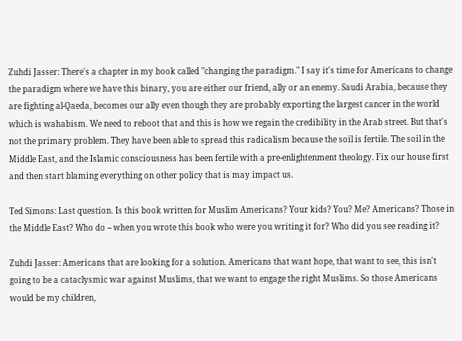Zuhdi Jasser: There's a chapter in my book called "changing the paradigm." I say it's time for Americans to change the paradigm where we have this binary, you are either our friend, ally or an enemy. Saudi Arabia, because they are fighting al-Qaeda, becomes our ally even though they are probably exporting the largest cancer in the world which is wahabism. We need to reboot that and this is how we regain the credibility in the Arab street. But that's not the primary problem. They have been able to spread this radicalism because the soil is fertile. The soil in the Middle East, and the Islamic consciousness has been fertile with a pre-enlightenment theology. Fix our house first and then start blaming everything on other policy that is may impact us.

Ted Simons: Last question. Is this book written for Muslim Americans? Your kids? You? Me? Americans? Those in the Middle East? Who do -- when you wrote this book who were you writing it for? Who did you see reading it?

Zuhdi Jasser: Americans that are looking for a solution. Americans that want hope, that want to see, this isn't going to be a cataclysmic war against Muslims, that we want to engage the right Muslims. So those Americans would be my children,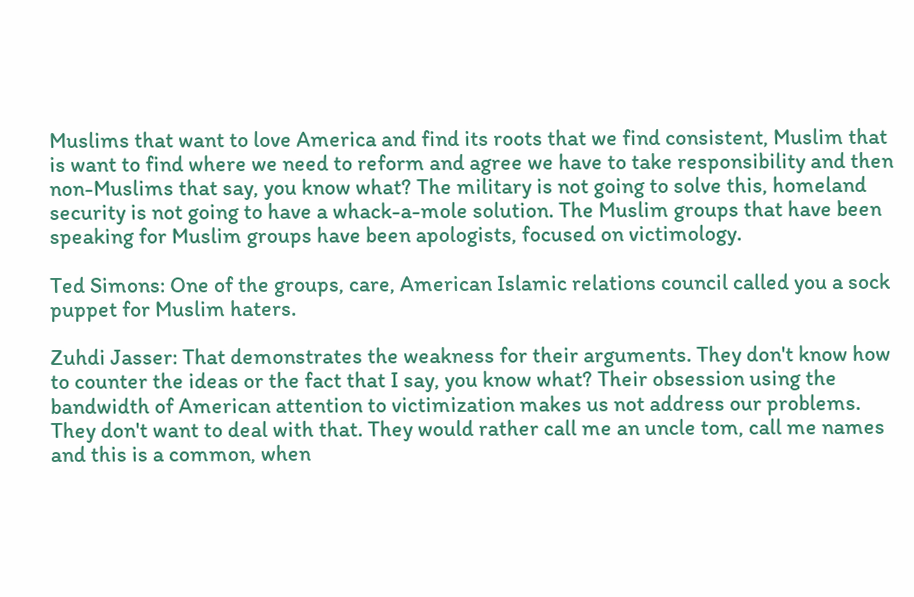Muslims that want to love America and find its roots that we find consistent, Muslim that is want to find where we need to reform and agree we have to take responsibility and then non-Muslims that say, you know what? The military is not going to solve this, homeland security is not going to have a whack-a-mole solution. The Muslim groups that have been speaking for Muslim groups have been apologists, focused on victimology.

Ted Simons: One of the groups, care, American Islamic relations council called you a sock puppet for Muslim haters.

Zuhdi Jasser: That demonstrates the weakness for their arguments. They don't know how to counter the ideas or the fact that I say, you know what? Their obsession using the bandwidth of American attention to victimization makes us not address our problems. They don't want to deal with that. They would rather call me an uncle tom, call me names and this is a common, when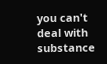you can't deal with substance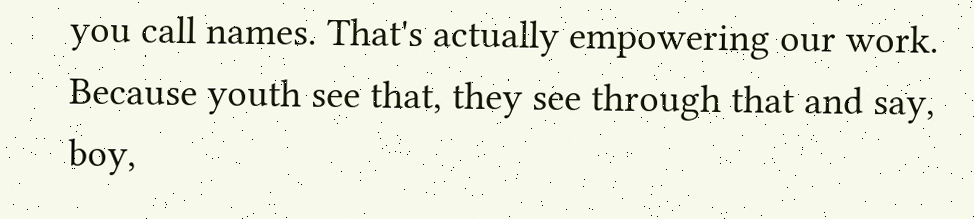you call names. That's actually empowering our work. Because youth see that, they see through that and say, boy,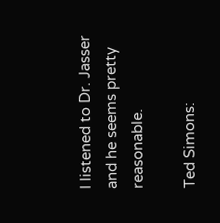I listened to Dr. Jasser and he seems pretty reasonable.

Ted Simons: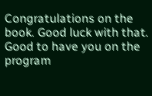Congratulations on the book. Good luck with that. Good to have you on the program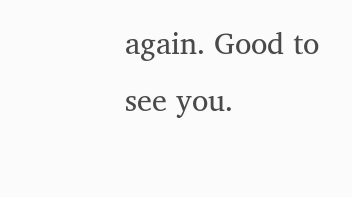again. Good to see you.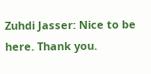Zuhdi Jasser: Nice to be here. Thank you.